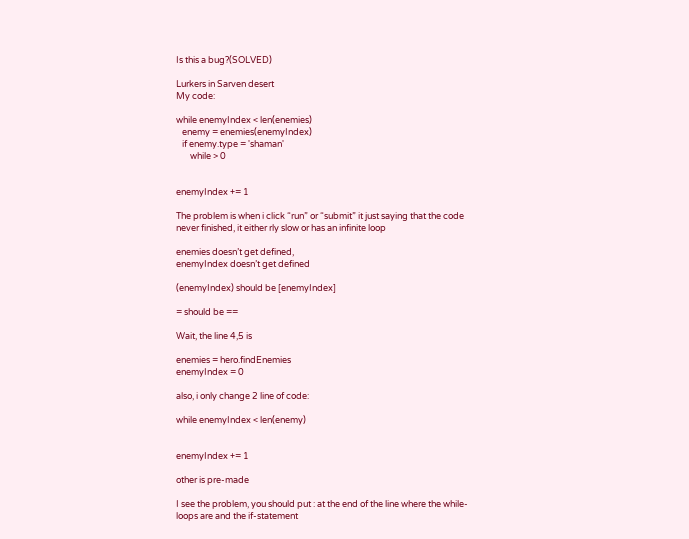Is this a bug?(SOLVED)

Lurkers in Sarven desert
My code:

while enemyIndex < len(enemies)
   enemy = enemies(enemyIndex)
   if enemy.type = 'shaman'
       while > 0


enemyIndex += 1

The problem is when i click “run” or “submit” it just saying that the code never finished, it either rly slow or has an infinite loop

enemies doesn’t get defined,
enemyIndex doesn’t get defined

(enemyIndex) should be [enemyIndex]

= should be ==

Wait, the line 4,5 is

enemies = hero.findEnemies
enemyIndex = 0

also, i only change 2 line of code:

while enemyIndex < len(enemy)


enemyIndex += 1

other is pre-made

I see the problem, you should put : at the end of the line where the while-loops are and the if-statement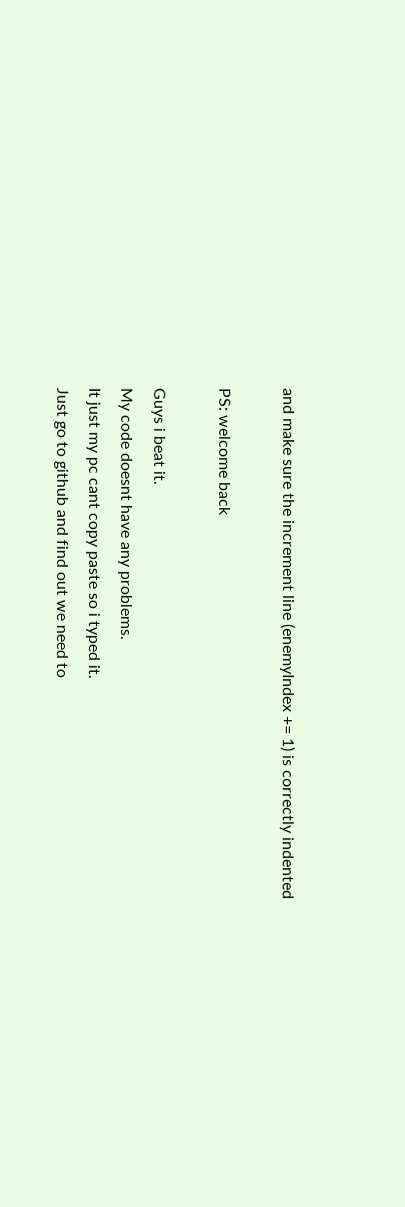and make sure the increment line (enemyIndex += 1) is correctly indented

PS: welcome back

Guys i beat it.
My code doesnt have any problems.
It just my pc cant copy paste so i typed it.
Just go to github and find out we need to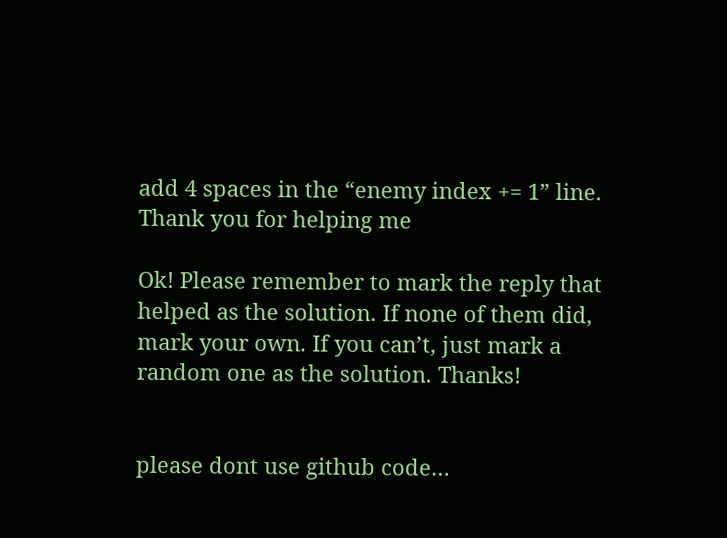add 4 spaces in the “enemy index += 1” line.
Thank you for helping me

Ok! Please remember to mark the reply that helped as the solution. If none of them did, mark your own. If you can’t, just mark a random one as the solution. Thanks!


please dont use github code…